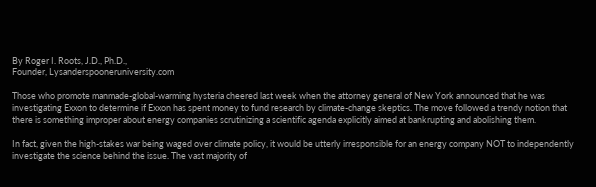By Roger I. Roots, J.D., Ph.D.,
Founder, Lysanderspooneruniversity.com

Those who promote manmade-global-warming hysteria cheered last week when the attorney general of New York announced that he was investigating Exxon to determine if Exxon has spent money to fund research by climate-change skeptics. The move followed a trendy notion that there is something improper about energy companies scrutinizing a scientific agenda explicitly aimed at bankrupting and abolishing them.

In fact, given the high-stakes war being waged over climate policy, it would be utterly irresponsible for an energy company NOT to independently investigate the science behind the issue. The vast majority of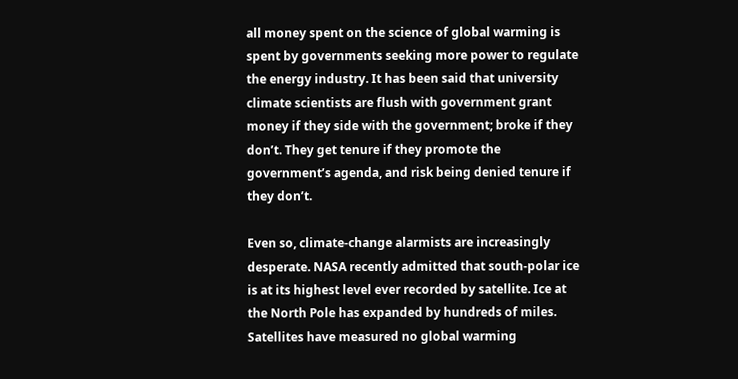all money spent on the science of global warming is spent by governments seeking more power to regulate the energy industry. It has been said that university climate scientists are flush with government grant money if they side with the government; broke if they don’t. They get tenure if they promote the government’s agenda, and risk being denied tenure if they don’t.

Even so, climate-change alarmists are increasingly desperate. NASA recently admitted that south-polar ice is at its highest level ever recorded by satellite. Ice at the North Pole has expanded by hundreds of miles. Satellites have measured no global warming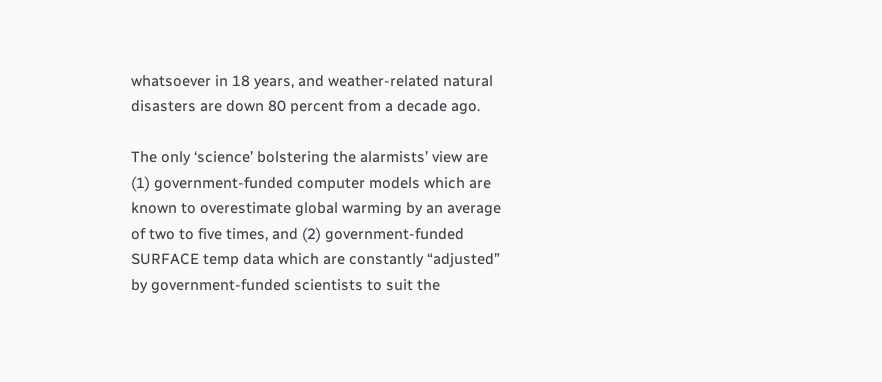whatsoever in 18 years, and weather-related natural disasters are down 80 percent from a decade ago.

The only ‘science’ bolstering the alarmists’ view are (1) government-funded computer models which are known to overestimate global warming by an average of two to five times, and (2) government-funded SURFACE temp data which are constantly “adjusted” by government-funded scientists to suit the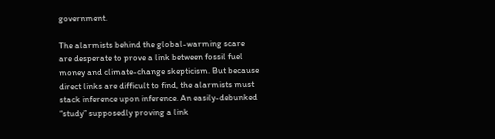government.

The alarmists behind the global-warming scare are desperate to prove a link between fossil fuel money and climate-change skepticism. But because direct links are difficult to find, the alarmists must stack inference upon inference. An easily-debunked “study” supposedly proving a link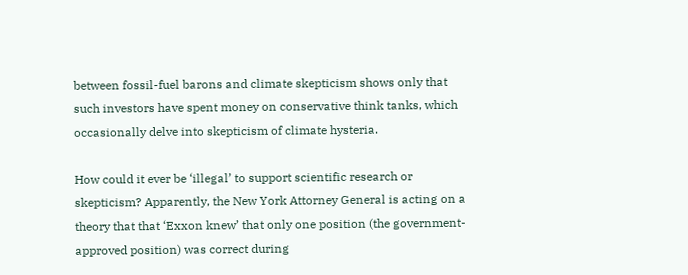between fossil-fuel barons and climate skepticism shows only that such investors have spent money on conservative think tanks, which occasionally delve into skepticism of climate hysteria.

How could it ever be ‘illegal’ to support scientific research or skepticism? Apparently, the New York Attorney General is acting on a theory that that ‘Exxon knew’ that only one position (the government-approved position) was correct during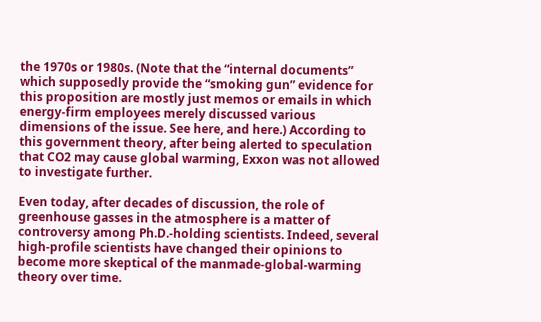the 1970s or 1980s. (Note that the “internal documents” which supposedly provide the “smoking gun” evidence for this proposition are mostly just memos or emails in which energy-firm employees merely discussed various dimensions of the issue. See here, and here.) According to this government theory, after being alerted to speculation that CO2 may cause global warming, Exxon was not allowed to investigate further.

Even today, after decades of discussion, the role of greenhouse gasses in the atmosphere is a matter of controversy among Ph.D.-holding scientists. Indeed, several high-profile scientists have changed their opinions to become more skeptical of the manmade-global-warming theory over time.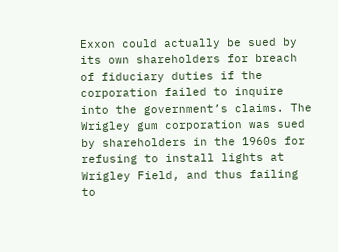Exxon could actually be sued by its own shareholders for breach of fiduciary duties if the corporation failed to inquire into the government’s claims. The Wrigley gum corporation was sued by shareholders in the 1960s for refusing to install lights at Wrigley Field, and thus failing to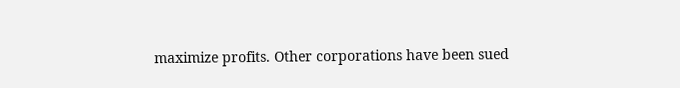maximize profits. Other corporations have been sued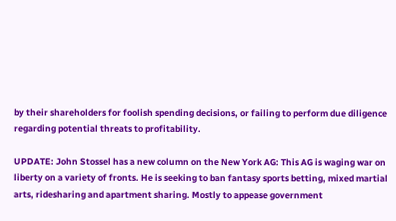by their shareholders for foolish spending decisions, or failing to perform due diligence regarding potential threats to profitability.

UPDATE: John Stossel has a new column on the New York AG: This AG is waging war on liberty on a variety of fronts. He is seeking to ban fantasy sports betting, mixed martial arts, ridesharing and apartment sharing. Mostly to appease government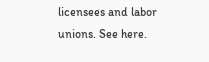licensees and labor unions. See here.